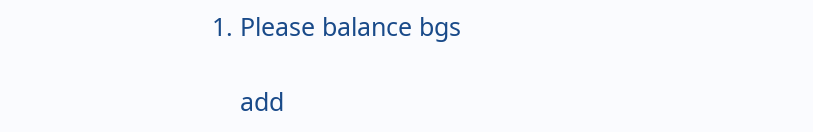1. Please balance bgs

    add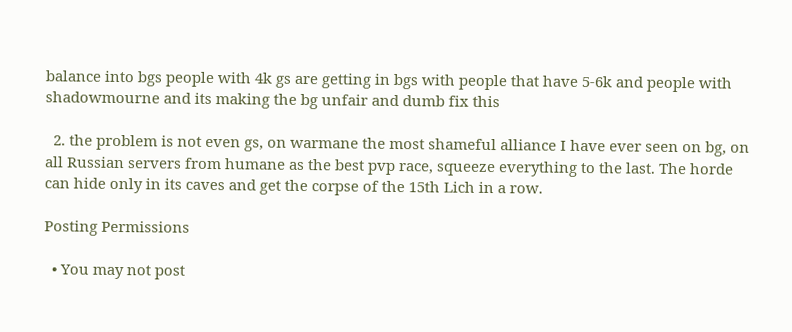balance into bgs people with 4k gs are getting in bgs with people that have 5-6k and people with shadowmourne and its making the bg unfair and dumb fix this

  2. the problem is not even gs, on warmane the most shameful alliance I have ever seen on bg, on all Russian servers from humane as the best pvp race, squeeze everything to the last. The horde can hide only in its caves and get the corpse of the 15th Lich in a row.

Posting Permissions

  • You may not post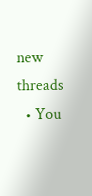new threads
  • You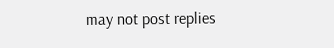may not post replies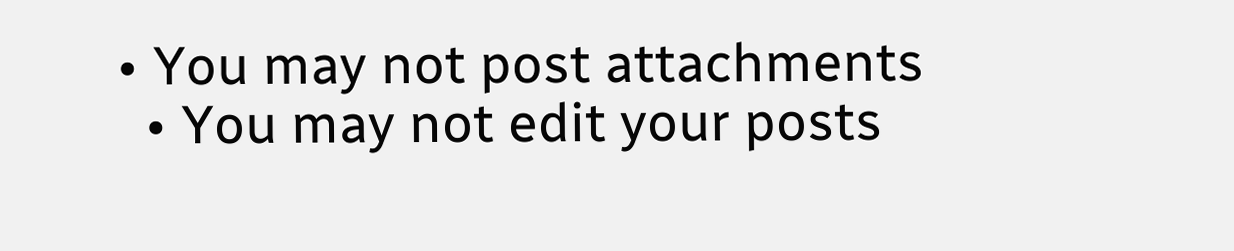• You may not post attachments
  • You may not edit your posts